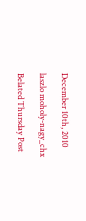December 10th, 2010

laszlo moholy-nagy_chx

Belated Thursday Post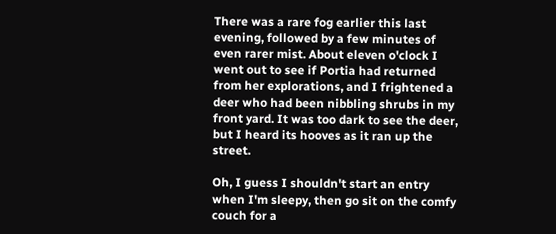There was a rare fog earlier this last evening, followed by a few minutes of even rarer mist. About eleven o'clock I went out to see if Portia had returned from her explorations, and I frightened a deer who had been nibbling shrubs in my front yard. It was too dark to see the deer, but I heard its hooves as it ran up the street.

Oh, I guess I shouldn't start an entry when I'm sleepy, then go sit on the comfy couch for a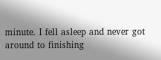minute. I fell asleep and never got around to finishing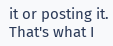it or posting it. That's what I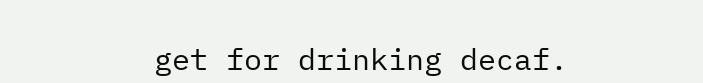get for drinking decaf.